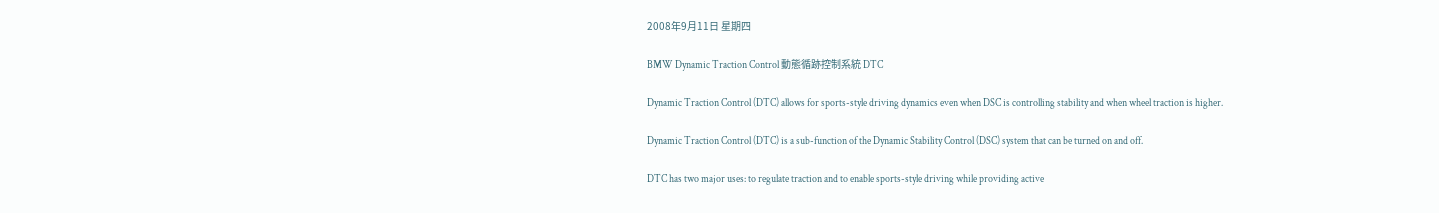2008年9月11日 星期四

BMW Dynamic Traction Control 動態循跡控制系統 DTC

Dynamic Traction Control (DTC) allows for sports-style driving dynamics even when DSC is controlling stability and when wheel traction is higher.

Dynamic Traction Control (DTC) is a sub-function of the Dynamic Stability Control (DSC) system that can be turned on and off.

DTC has two major uses: to regulate traction and to enable sports-style driving while providing active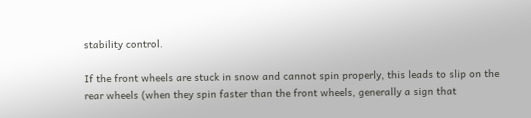stability control.

If the front wheels are stuck in snow and cannot spin properly, this leads to slip on the rear wheels (when they spin faster than the front wheels, generally a sign that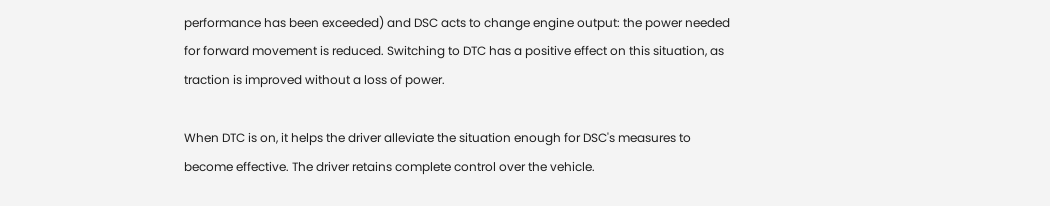performance has been exceeded) and DSC acts to change engine output: the power needed for forward movement is reduced. Switching to DTC has a positive effect on this situation, as traction is improved without a loss of power.

When DTC is on, it helps the driver alleviate the situation enough for DSC's measures to become effective. The driver retains complete control over the vehicle.